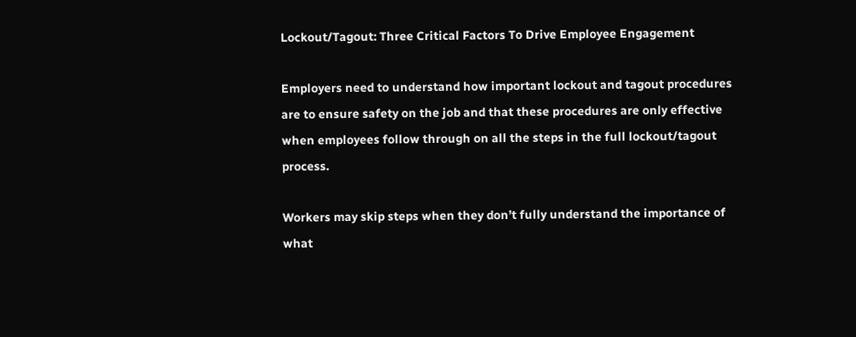Lockout/Tagout: Three Critical Factors To Drive Employee Engagement

Employers need to understand how important lockout and tagout procedures are to ensure safety on the job and that these procedures are only effective when employees follow through on all the steps in the full lockout/tagout process.

Workers may skip steps when they don’t fully understand the importance of what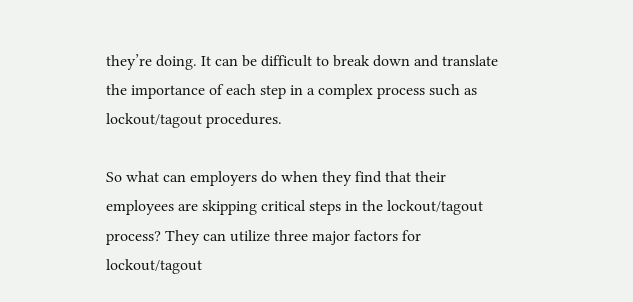they’re doing. It can be difficult to break down and translate the importance of each step in a complex process such as lockout/tagout procedures.

So what can employers do when they find that their employees are skipping critical steps in the lockout/tagout process? They can utilize three major factors for lockout/tagout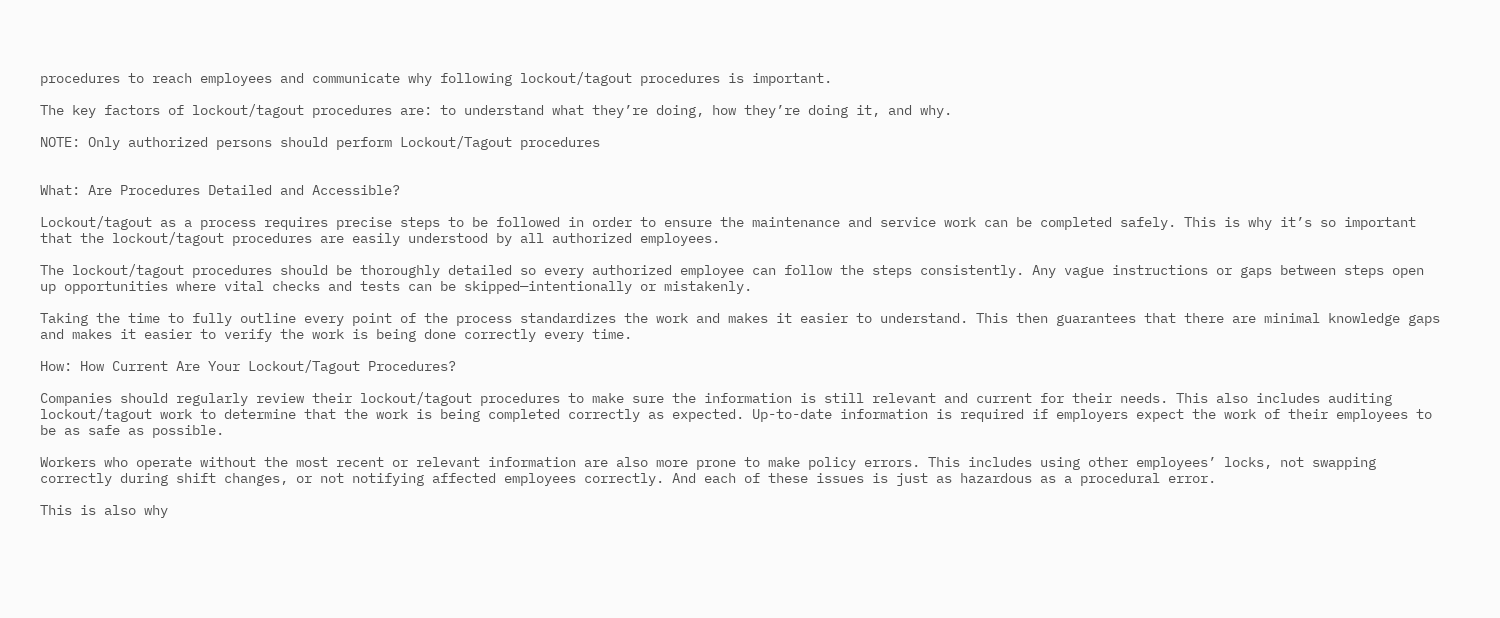procedures to reach employees and communicate why following lockout/tagout procedures is important.

The key factors of lockout/tagout procedures are: to understand what they’re doing, how they’re doing it, and why.

NOTE: Only authorized persons should perform Lockout/Tagout procedures


What: Are Procedures Detailed and Accessible?

Lockout/tagout as a process requires precise steps to be followed in order to ensure the maintenance and service work can be completed safely. This is why it’s so important that the lockout/tagout procedures are easily understood by all authorized employees.

The lockout/tagout procedures should be thoroughly detailed so every authorized employee can follow the steps consistently. Any vague instructions or gaps between steps open up opportunities where vital checks and tests can be skipped—intentionally or mistakenly.

Taking the time to fully outline every point of the process standardizes the work and makes it easier to understand. This then guarantees that there are minimal knowledge gaps and makes it easier to verify the work is being done correctly every time.

How: How Current Are Your Lockout/Tagout Procedures?

Companies should regularly review their lockout/tagout procedures to make sure the information is still relevant and current for their needs. This also includes auditing lockout/tagout work to determine that the work is being completed correctly as expected. Up-to-date information is required if employers expect the work of their employees to be as safe as possible.

Workers who operate without the most recent or relevant information are also more prone to make policy errors. This includes using other employees’ locks, not swapping correctly during shift changes, or not notifying affected employees correctly. And each of these issues is just as hazardous as a procedural error.

This is also why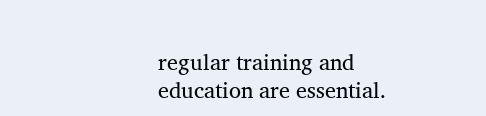regular training and education are essential.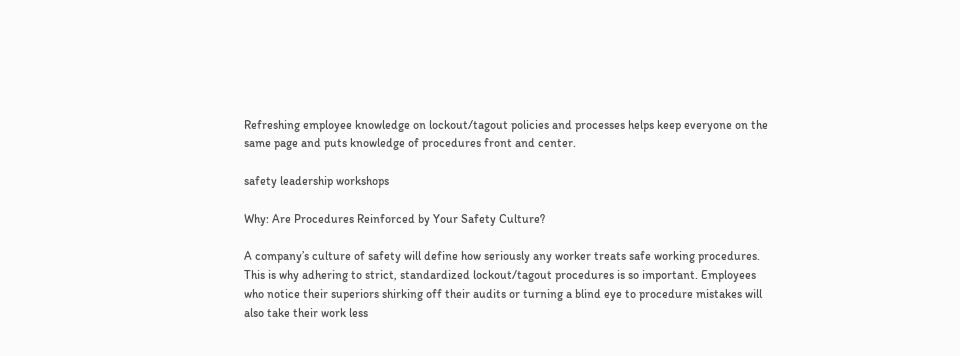Refreshing employee knowledge on lockout/tagout policies and processes helps keep everyone on the same page and puts knowledge of procedures front and center.

safety leadership workshops

Why: Are Procedures Reinforced by Your Safety Culture?

A company’s culture of safety will define how seriously any worker treats safe working procedures. This is why adhering to strict, standardized lockout/tagout procedures is so important. Employees who notice their superiors shirking off their audits or turning a blind eye to procedure mistakes will also take their work less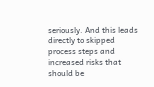seriously. And this leads directly to skipped process steps and increased risks that should be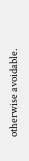otherwise avoidable.